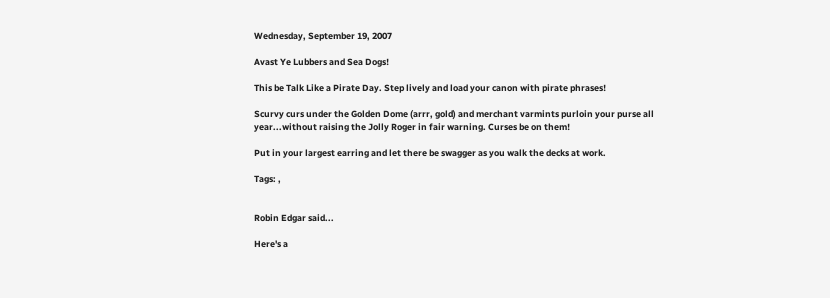Wednesday, September 19, 2007

Avast Ye Lubbers and Sea Dogs!

This be Talk Like a Pirate Day. Step lively and load your canon with pirate phrases!

Scurvy curs under the Golden Dome (arrr, gold) and merchant varmints purloin your purse all year...without raising the Jolly Roger in fair warning. Curses be on them!

Put in your largest earring and let there be swagger as you walk the decks at work.

Tags: ,


Robin Edgar said...

Here's a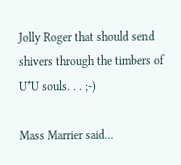Jolly Roger that should send shivers through the timbers of U*U souls. . . ;-)

Mass Marrier said...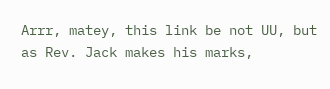Arrr, matey, this link be not UU, but as Rev. Jack makes his marks,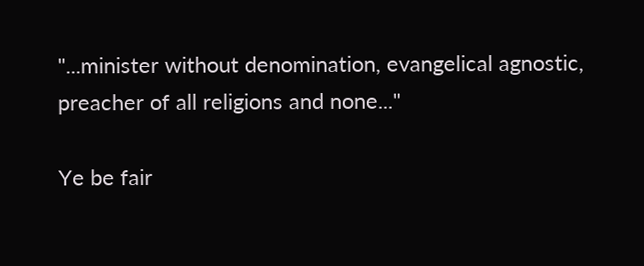"...minister without denomination, evangelical agnostic, preacher of all religions and none..."

Ye be fair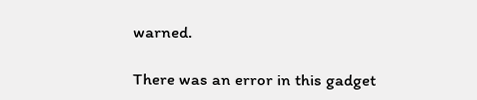warned.

There was an error in this gadget